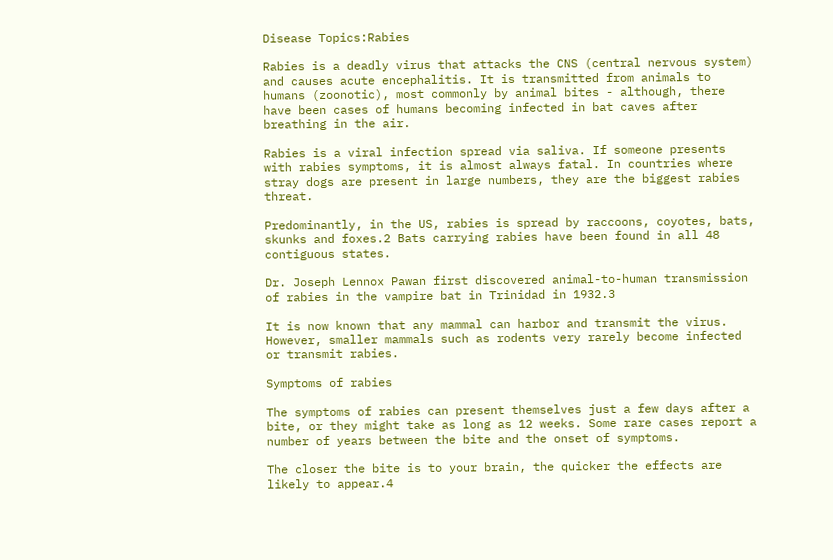Disease Topics:Rabies

Rabies is a deadly virus that attacks the CNS (central nervous system) and causes acute encephalitis. It is transmitted from animals to humans (zoonotic), most commonly by animal bites - although, there have been cases of humans becoming infected in bat caves after breathing in the air.

Rabies is a viral infection spread via saliva. If someone presents with rabies symptoms, it is almost always fatal. In countries where stray dogs are present in large numbers, they are the biggest rabies threat.

Predominantly, in the US, rabies is spread by raccoons, coyotes, bats, skunks and foxes.2 Bats carrying rabies have been found in all 48 contiguous states.

Dr. Joseph Lennox Pawan first discovered animal-to-human transmission of rabies in the vampire bat in Trinidad in 1932.3

It is now known that any mammal can harbor and transmit the virus. However, smaller mammals such as rodents very rarely become infected or transmit rabies.

Symptoms of rabies

The symptoms of rabies can present themselves just a few days after a bite, or they might take as long as 12 weeks. Some rare cases report a number of years between the bite and the onset of symptoms.

The closer the bite is to your brain, the quicker the effects are likely to appear.4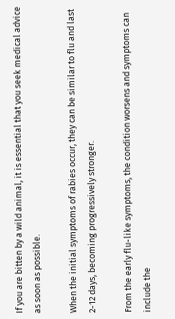If you are bitten by a wild animal, it is essential that you seek medical advice as soon as possible.

When the initial symptoms of rabies occur, they can be similar to flu and last 2-12 days, becoming progressively stronger.

From the early flu-like symptoms, the condition worsens and symptoms can include the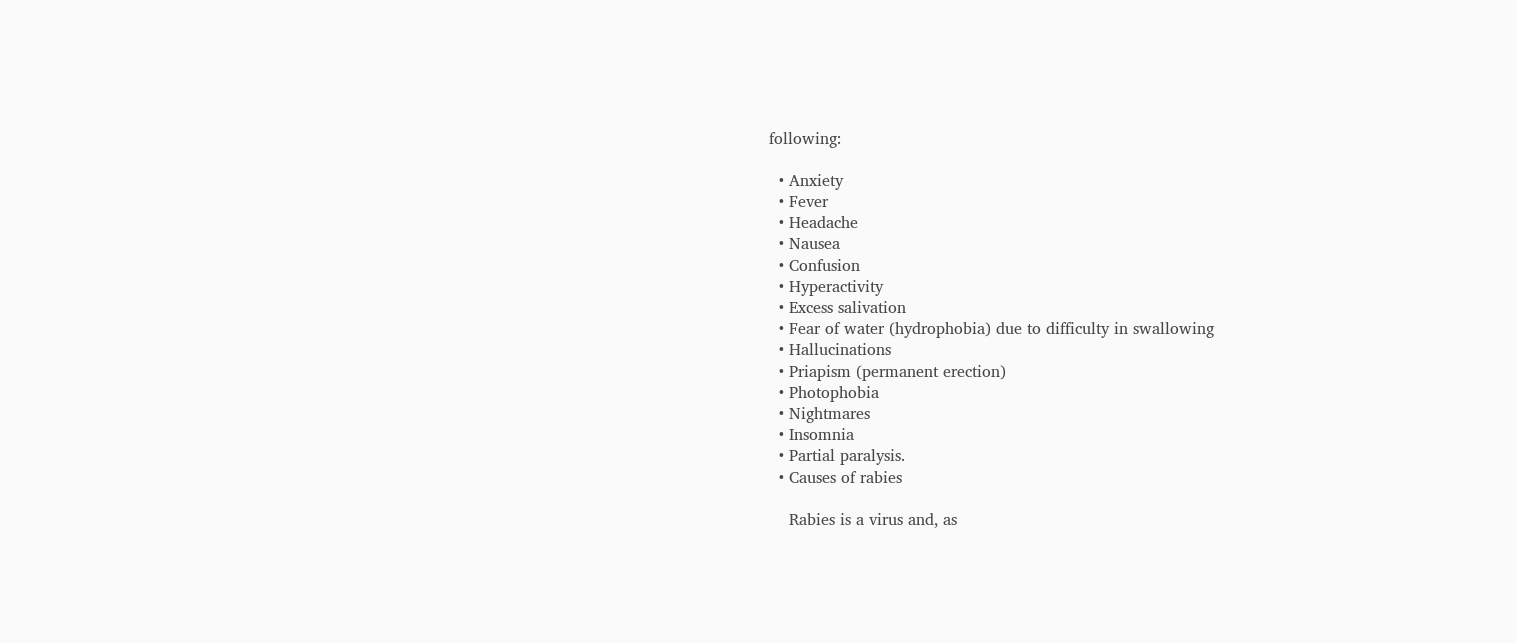following:

  • Anxiety
  • Fever
  • Headache
  • Nausea
  • Confusion
  • Hyperactivity
  • Excess salivation
  • Fear of water (hydrophobia) due to difficulty in swallowing
  • Hallucinations
  • Priapism (permanent erection)
  • Photophobia
  • Nightmares
  • Insomnia
  • Partial paralysis.
  • Causes of rabies

    Rabies is a virus and, as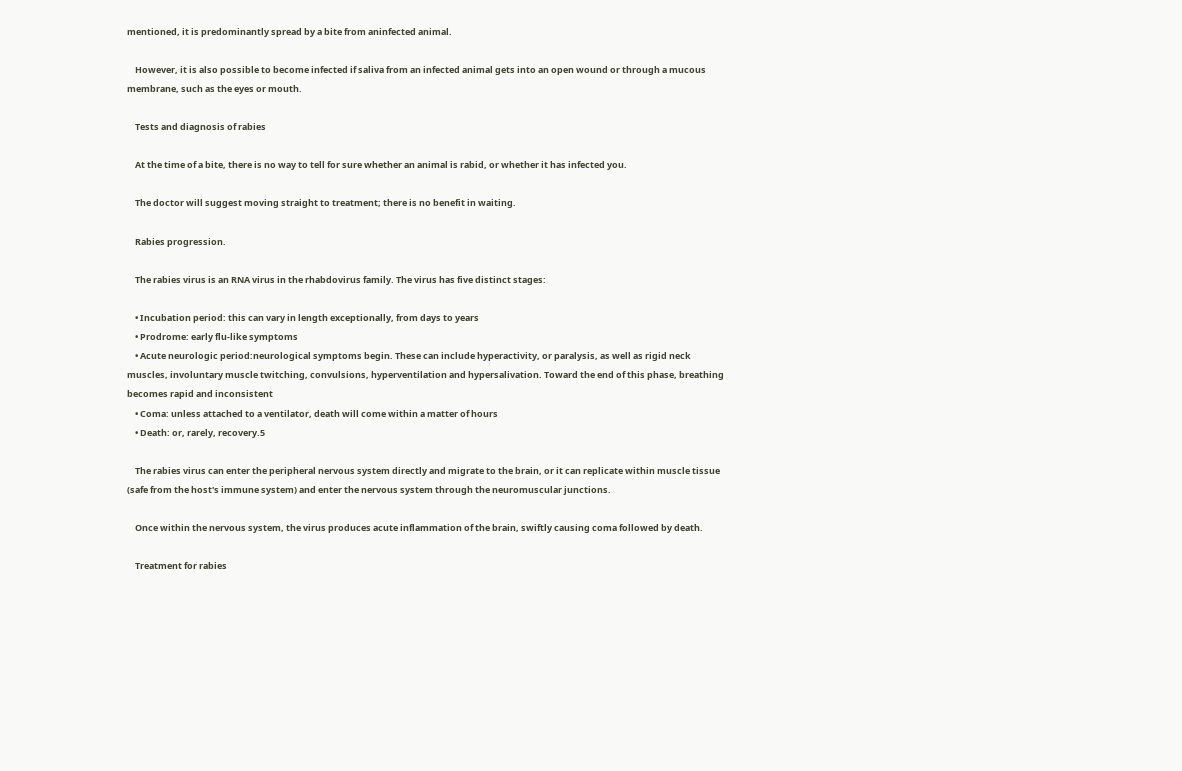mentioned, it is predominantly spread by a bite from aninfected animal.

    However, it is also possible to become infected if saliva from an infected animal gets into an open wound or through a mucous membrane, such as the eyes or mouth.

    Tests and diagnosis of rabies

    At the time of a bite, there is no way to tell for sure whether an animal is rabid, or whether it has infected you.

    The doctor will suggest moving straight to treatment; there is no benefit in waiting.

    Rabies progression.

    The rabies virus is an RNA virus in the rhabdovirus family. The virus has five distinct stages:

    • Incubation period: this can vary in length exceptionally, from days to years
    • Prodrome: early flu-like symptoms
    • Acute neurologic period:neurological symptoms begin. These can include hyperactivity, or paralysis, as well as rigid neck muscles, involuntary muscle twitching, convulsions, hyperventilation and hypersalivation. Toward the end of this phase, breathing becomes rapid and inconsistent
    • Coma: unless attached to a ventilator, death will come within a matter of hours
    • Death: or, rarely, recovery.5

    The rabies virus can enter the peripheral nervous system directly and migrate to the brain, or it can replicate within muscle tissue (safe from the host's immune system) and enter the nervous system through the neuromuscular junctions.

    Once within the nervous system, the virus produces acute inflammation of the brain, swiftly causing coma followed by death.

    Treatment for rabies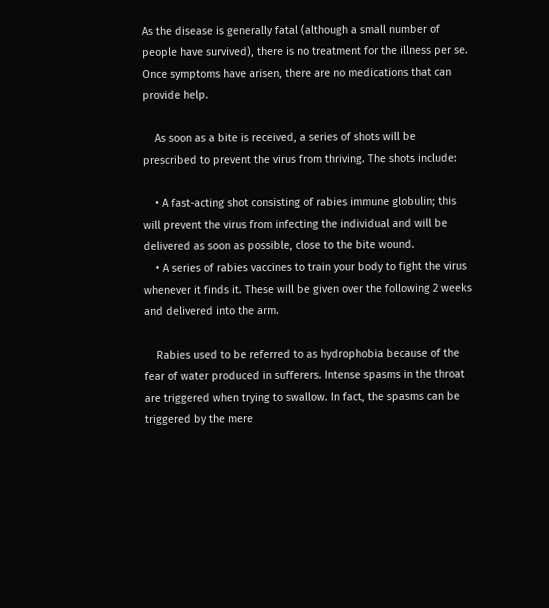As the disease is generally fatal (although a small number of people have survived), there is no treatment for the illness per se. Once symptoms have arisen, there are no medications that can provide help.

    As soon as a bite is received, a series of shots will be prescribed to prevent the virus from thriving. The shots include:

    • A fast-acting shot consisting of rabies immune globulin; this will prevent the virus from infecting the individual and will be delivered as soon as possible, close to the bite wound.
    • A series of rabies vaccines to train your body to fight the virus whenever it finds it. These will be given over the following 2 weeks and delivered into the arm.

    Rabies used to be referred to as hydrophobia because of the fear of water produced in sufferers. Intense spasms in the throat are triggered when trying to swallow. In fact, the spasms can be triggered by the mere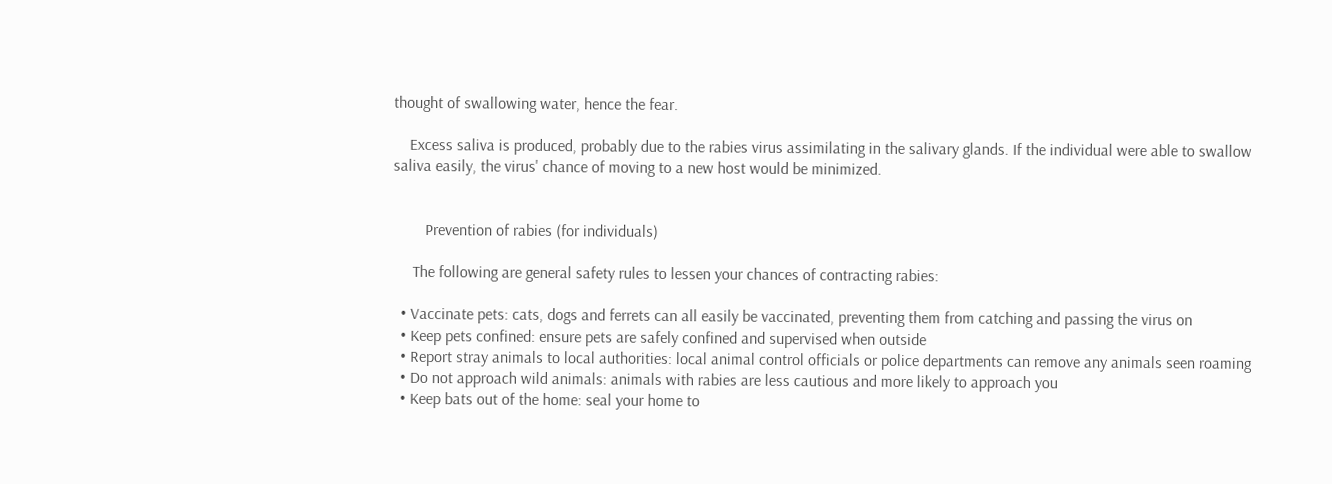thought of swallowing water, hence the fear.

    Excess saliva is produced, probably due to the rabies virus assimilating in the salivary glands. If the individual were able to swallow saliva easily, the virus' chance of moving to a new host would be minimized.


        Prevention of rabies (for individuals)

     The following are general safety rules to lessen your chances of contracting rabies:

  • Vaccinate pets: cats, dogs and ferrets can all easily be vaccinated, preventing them from catching and passing the virus on
  • Keep pets confined: ensure pets are safely confined and supervised when outside
  • Report stray animals to local authorities: local animal control officials or police departments can remove any animals seen roaming
  • Do not approach wild animals: animals with rabies are less cautious and more likely to approach you
  • Keep bats out of the home: seal your home to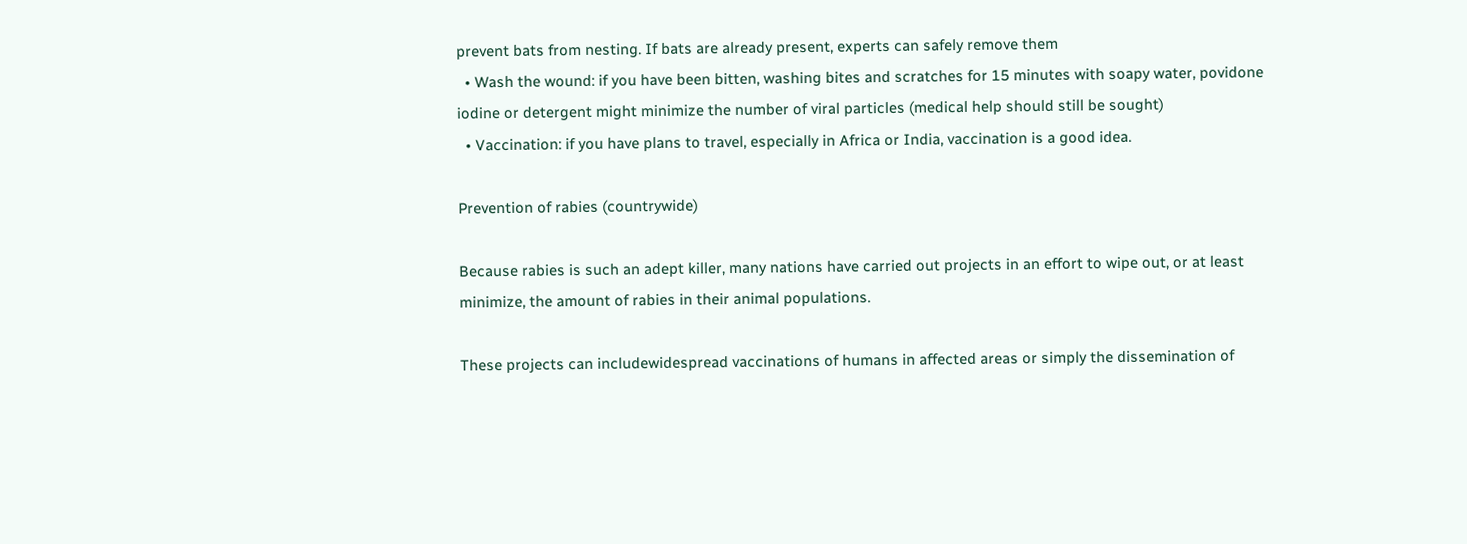prevent bats from nesting. If bats are already present, experts can safely remove them
  • Wash the wound: if you have been bitten, washing bites and scratches for 15 minutes with soapy water, povidone iodine or detergent might minimize the number of viral particles (medical help should still be sought)
  • Vaccination: if you have plans to travel, especially in Africa or India, vaccination is a good idea.

Prevention of rabies (countrywide)

Because rabies is such an adept killer, many nations have carried out projects in an effort to wipe out, or at least minimize, the amount of rabies in their animal populations.

These projects can includewidespread vaccinations of humans in affected areas or simply the dissemination of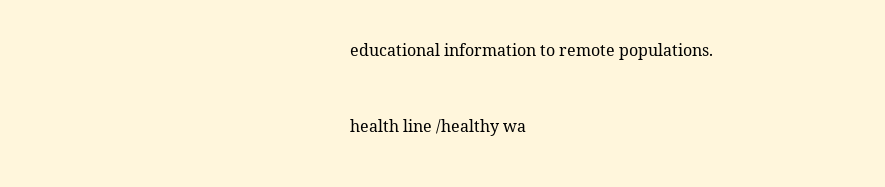educational information to remote populations.


health line /healthy wa